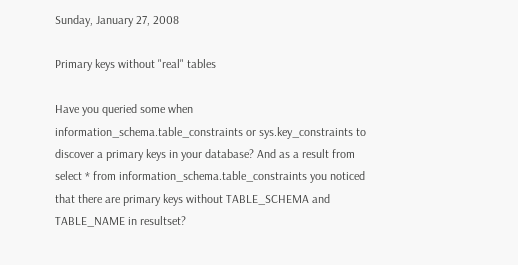Sunday, January 27, 2008

Primary keys without "real" tables

Have you queried some when information_schema.table_constraints or sys.key_constraints to discover a primary keys in your database? And as a result from select * from information_schema.table_constraints you noticed that there are primary keys without TABLE_SCHEMA and TABLE_NAME in resultset?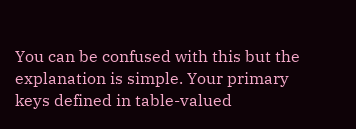You can be confused with this but the explanation is simple. Your primary keys defined in table-valued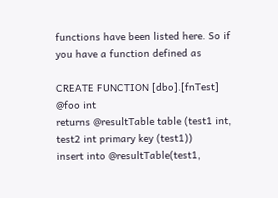functions have been listed here. So if you have a function defined as

CREATE FUNCTION [dbo].[fnTest]
@foo int
returns @resultTable table (test1 int, test2 int primary key (test1))
insert into @resultTable(test1,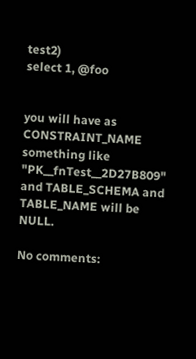test2)
select 1, @foo


you will have as CONSTRAINT_NAME something like "PK__fnTest__2D27B809" and TABLE_SCHEMA and TABLE_NAME will be NULL.

No comments: